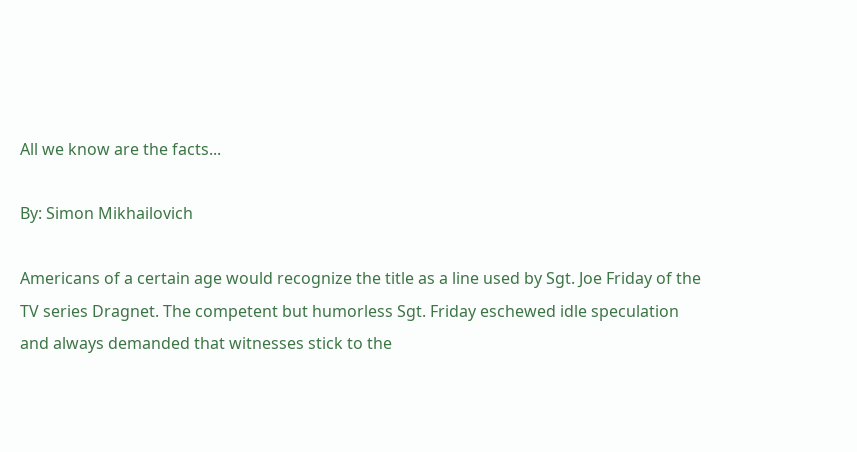All we know are the facts...

By: Simon Mikhailovich

Americans of a certain age would recognize the title as a line used by Sgt. Joe Friday of the TV series Dragnet. The competent but humorless Sgt. Friday eschewed idle speculation and always demanded that witnesses stick to the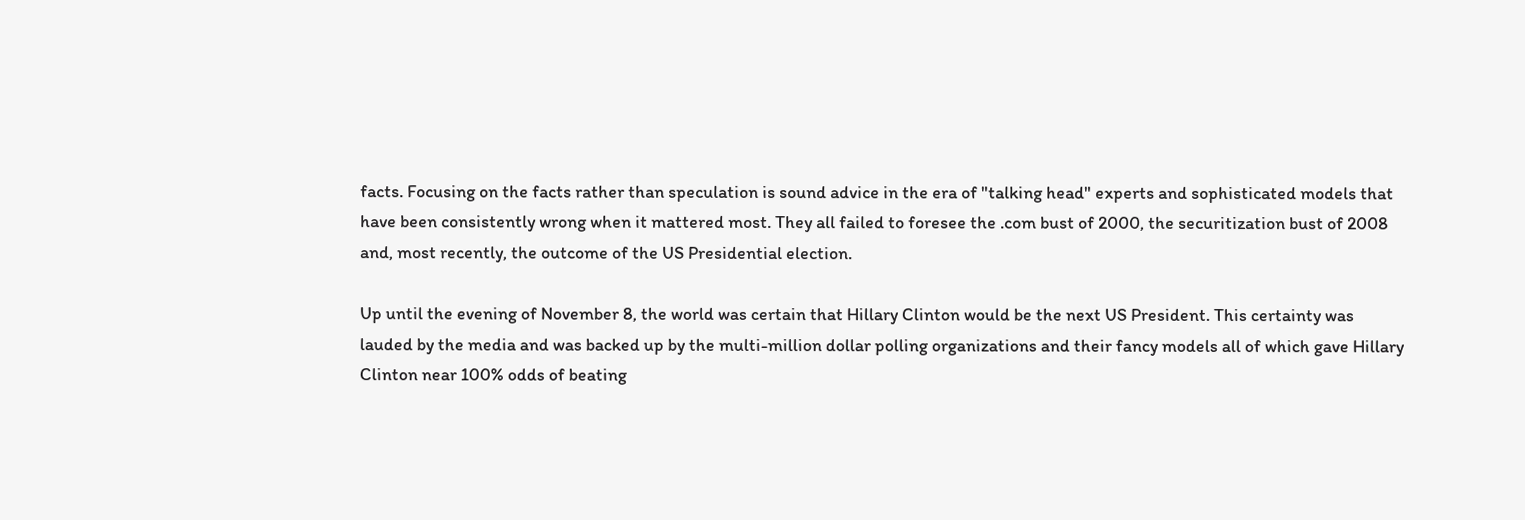facts. Focusing on the facts rather than speculation is sound advice in the era of "talking head" experts and sophisticated models that have been consistently wrong when it mattered most. They all failed to foresee the .com bust of 2000, the securitization bust of 2008 and, most recently, the outcome of the US Presidential election.

Up until the evening of November 8, the world was certain that Hillary Clinton would be the next US President. This certainty was lauded by the media and was backed up by the multi-million dollar polling organizations and their fancy models all of which gave Hillary Clinton near 100% odds of beating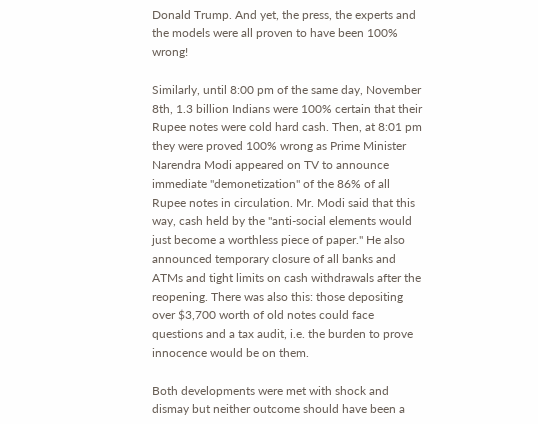Donald Trump. And yet, the press, the experts and the models were all proven to have been 100% wrong!

Similarly, until 8:00 pm of the same day, November 8th, 1.3 billion Indians were 100% certain that their Rupee notes were cold hard cash. Then, at 8:01 pm they were proved 100% wrong as Prime Minister Narendra Modi appeared on TV to announce immediate "demonetization" of the 86% of all Rupee notes in circulation. Mr. Modi said that this way, cash held by the "anti-social elements would just become a worthless piece of paper." He also announced temporary closure of all banks and ATMs and tight limits on cash withdrawals after the reopening. There was also this: those depositing over $3,700 worth of old notes could face questions and a tax audit, i.e. the burden to prove innocence would be on them.

Both developments were met with shock and dismay but neither outcome should have been a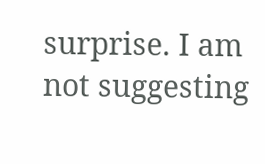surprise. I am not suggesting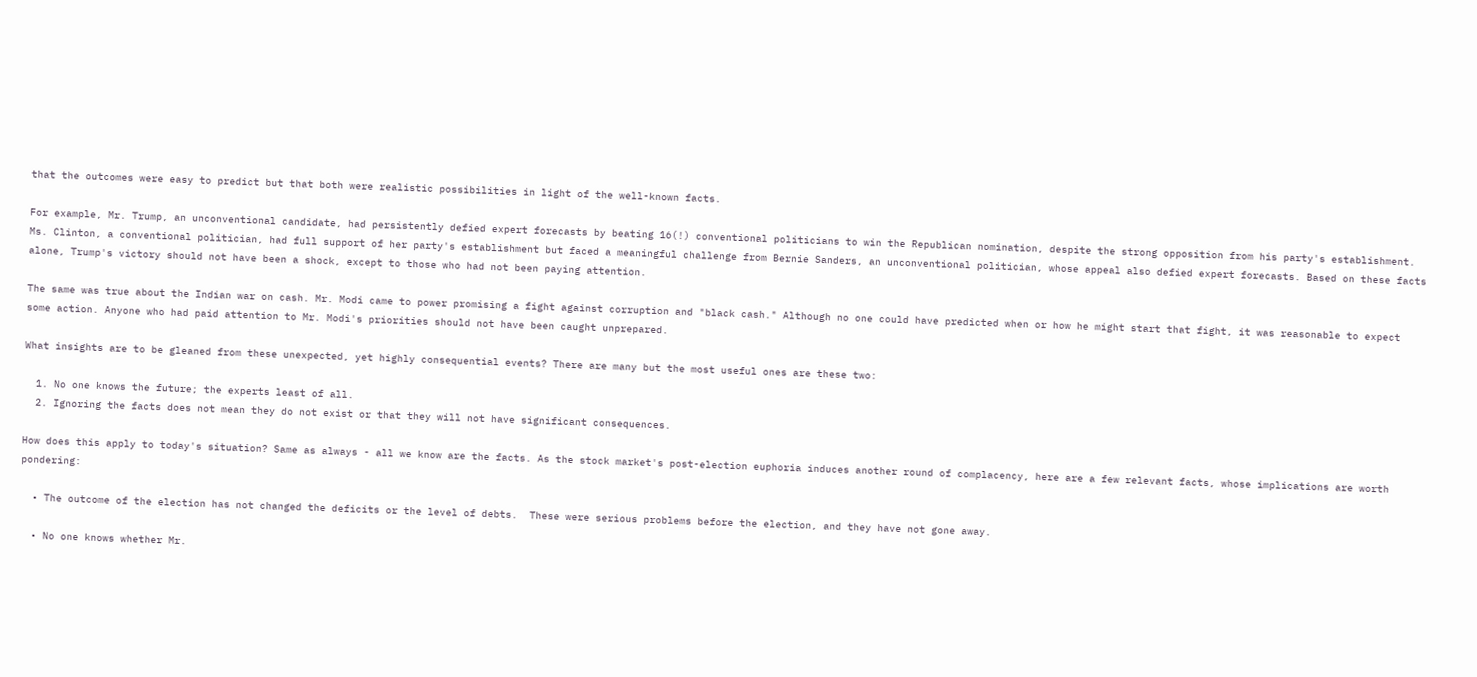that the outcomes were easy to predict but that both were realistic possibilities in light of the well-known facts.

For example, Mr. Trump, an unconventional candidate, had persistently defied expert forecasts by beating 16(!) conventional politicians to win the Republican nomination, despite the strong opposition from his party's establishment. Ms. Clinton, a conventional politician, had full support of her party's establishment but faced a meaningful challenge from Bernie Sanders, an unconventional politician, whose appeal also defied expert forecasts. Based on these facts alone, Trump's victory should not have been a shock, except to those who had not been paying attention.

The same was true about the Indian war on cash. Mr. Modi came to power promising a fight against corruption and "black cash." Although no one could have predicted when or how he might start that fight, it was reasonable to expect some action. Anyone who had paid attention to Mr. Modi's priorities should not have been caught unprepared.

What insights are to be gleaned from these unexpected, yet highly consequential events? There are many but the most useful ones are these two:

  1. No one knows the future; the experts least of all.
  2. Ignoring the facts does not mean they do not exist or that they will not have significant consequences.

How does this apply to today's situation? Same as always - all we know are the facts. As the stock market's post-election euphoria induces another round of complacency, here are a few relevant facts, whose implications are worth pondering:

  • The outcome of the election has not changed the deficits or the level of debts.  These were serious problems before the election, and they have not gone away.

  • No one knows whether Mr.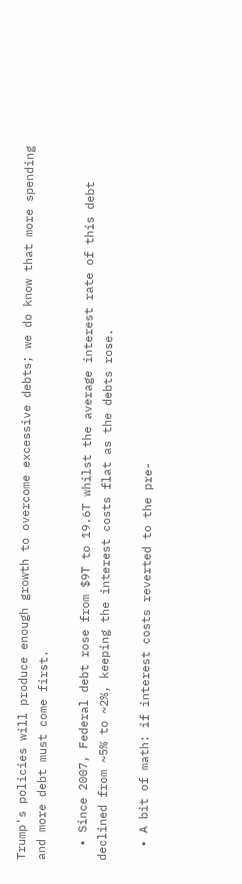Trump's policies will produce enough growth to overcome excessive debts; we do know that more spending and more debt must come first.

  • Since 2007, Federal debt rose from $9T to 19.6T whilst the average interest rate of this debt declined from ~5% to ~2%, keeping the interest costs flat as the debts rose.

  • A bit of math: if interest costs reverted to the pre-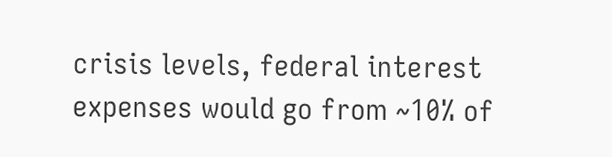crisis levels, federal interest expenses would go from ~10% of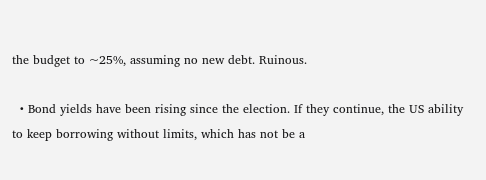the budget to ~25%, assuming no new debt. Ruinous.

  • Bond yields have been rising since the election. If they continue, the US ability to keep borrowing without limits, which has not be a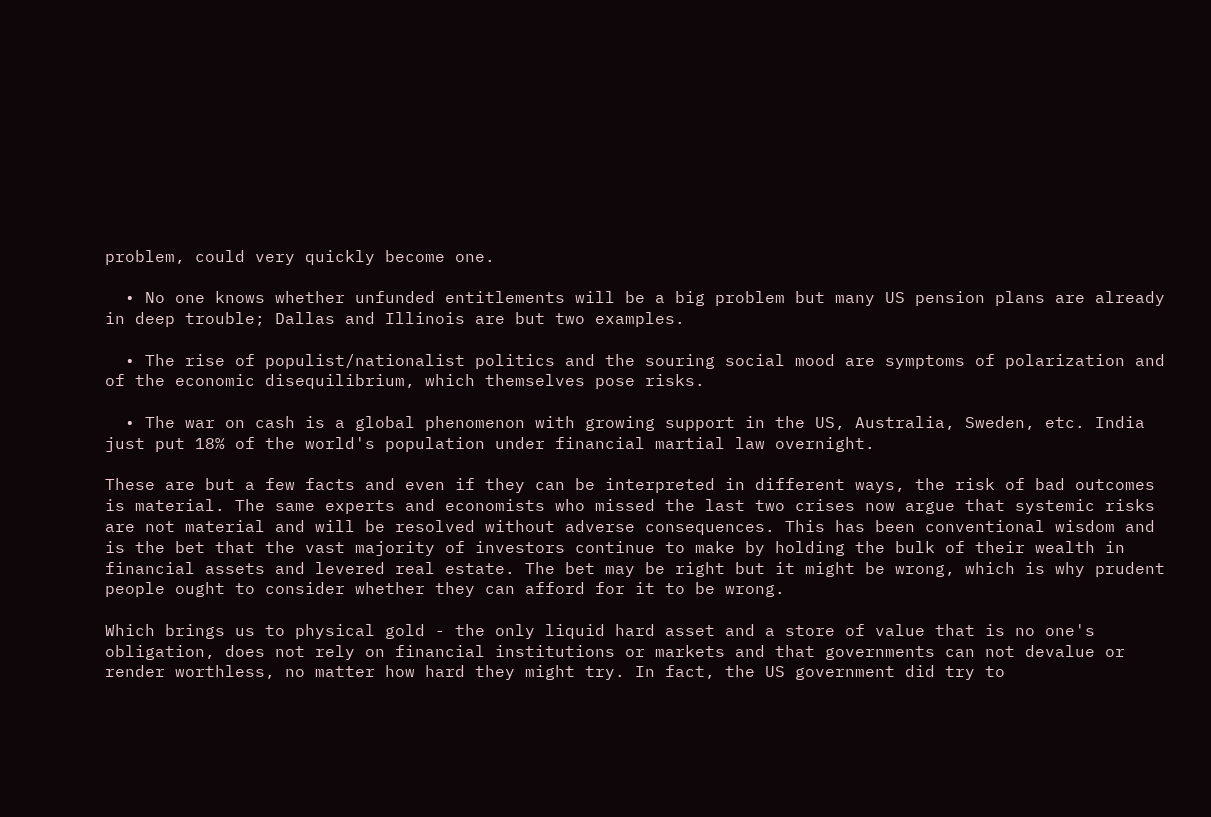problem, could very quickly become one.

  • No one knows whether unfunded entitlements will be a big problem but many US pension plans are already in deep trouble; Dallas and Illinois are but two examples.

  • The rise of populist/nationalist politics and the souring social mood are symptoms of polarization and of the economic disequilibrium, which themselves pose risks.

  • The war on cash is a global phenomenon with growing support in the US, Australia, Sweden, etc. India just put 18% of the world's population under financial martial law overnight.

These are but a few facts and even if they can be interpreted in different ways, the risk of bad outcomes is material. The same experts and economists who missed the last two crises now argue that systemic risks are not material and will be resolved without adverse consequences. This has been conventional wisdom and is the bet that the vast majority of investors continue to make by holding the bulk of their wealth in financial assets and levered real estate. The bet may be right but it might be wrong, which is why prudent people ought to consider whether they can afford for it to be wrong.

Which brings us to physical gold - the only liquid hard asset and a store of value that is no one's obligation, does not rely on financial institutions or markets and that governments can not devalue or render worthless, no matter how hard they might try. In fact, the US government did try to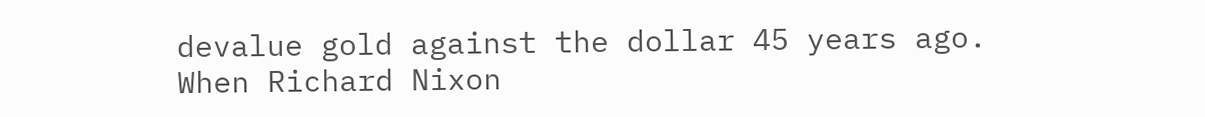devalue gold against the dollar 45 years ago. When Richard Nixon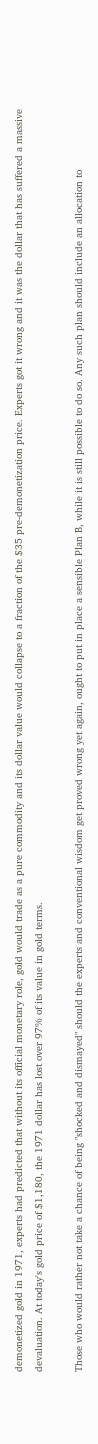demonetized gold in 1971, experts had predicted that without its official monetary role, gold would trade as a pure commodity and its dollar value would collapse to a fraction of the $35 pre-demonetization price. Experts got it wrong and it was the dollar that has suffered a massive devaluation. At today's gold price of $1,180, the 1971 dollar has lost over 97% of its value in gold terms.

Those who would rather not take a chance of being "shocked and dismayed" should the experts and conventional wisdom get proved wrong yet again, ought to put in place a sensible Plan B, while it is still possible to do so. Any such plan should include an allocation to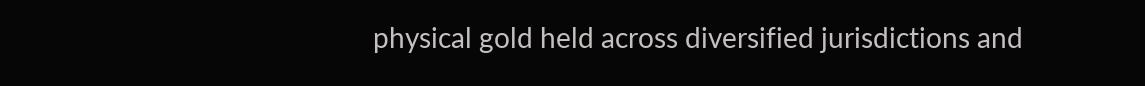physical gold held across diversified jurisdictions and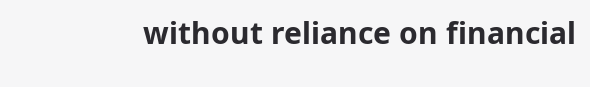without reliance on financial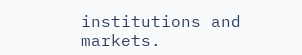institutions and markets.